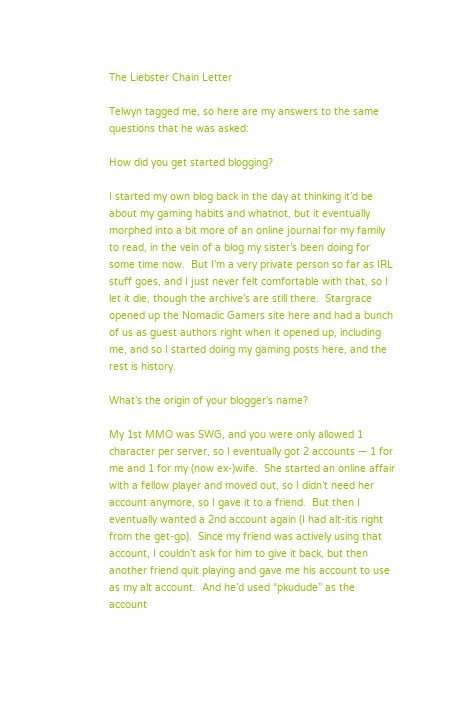The Liebster Chain Letter

Telwyn tagged me, so here are my answers to the same questions that he was asked:

How did you get started blogging?

I started my own blog back in the day at thinking it’d be about my gaming habits and whatnot, but it eventually morphed into a bit more of an online journal for my family to read, in the vein of a blog my sister’s been doing for some time now.  But I’m a very private person so far as IRL stuff goes, and I just never felt comfortable with that, so I let it die, though the archive’s are still there.  Stargrace opened up the Nomadic Gamers site here and had a bunch of us as guest authors right when it opened up, including me, and so I started doing my gaming posts here, and the rest is history.

What’s the origin of your blogger’s name?

My 1st MMO was SWG, and you were only allowed 1 character per server, so I eventually got 2 accounts — 1 for me and 1 for my (now ex-)wife.  She started an online affair with a fellow player and moved out, so I didn’t need her account anymore, so I gave it to a friend.  But then I eventually wanted a 2nd account again (I had alt-itis right from the get-go).  Since my friend was actively using that account, I couldn’t ask for him to give it back, but then another friend quit playing and gave me his account to use as my alt account.  And he’d used “pkudude” as the account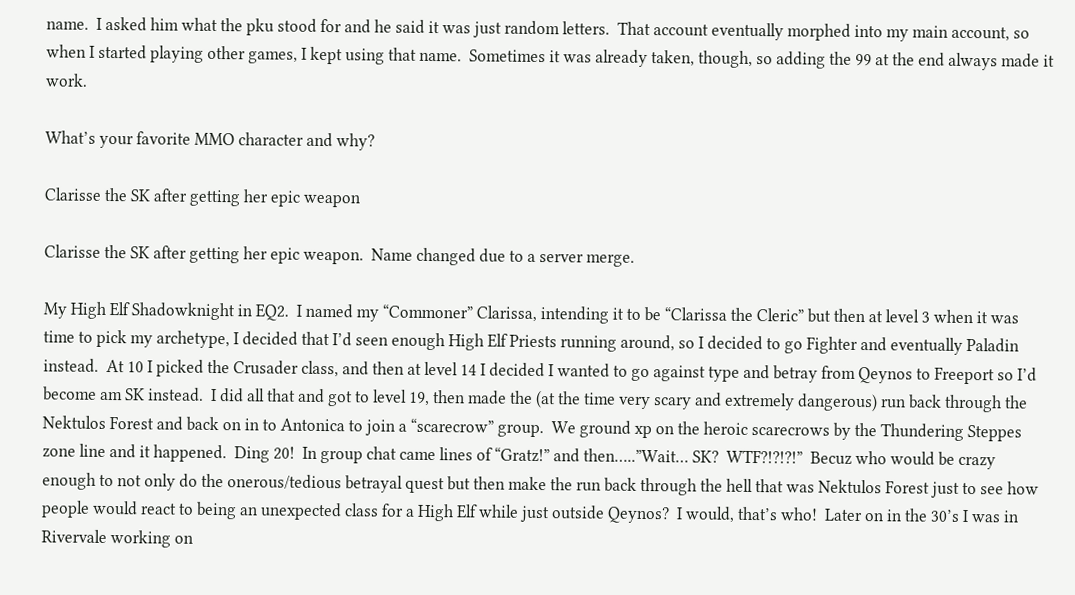name.  I asked him what the pku stood for and he said it was just random letters.  That account eventually morphed into my main account, so when I started playing other games, I kept using that name.  Sometimes it was already taken, though, so adding the 99 at the end always made it work.

What’s your favorite MMO character and why?

Clarisse the SK after getting her epic weapon

Clarisse the SK after getting her epic weapon.  Name changed due to a server merge.

My High Elf Shadowknight in EQ2.  I named my “Commoner” Clarissa, intending it to be “Clarissa the Cleric” but then at level 3 when it was time to pick my archetype, I decided that I’d seen enough High Elf Priests running around, so I decided to go Fighter and eventually Paladin instead.  At 10 I picked the Crusader class, and then at level 14 I decided I wanted to go against type and betray from Qeynos to Freeport so I’d become am SK instead.  I did all that and got to level 19, then made the (at the time very scary and extremely dangerous) run back through the Nektulos Forest and back on in to Antonica to join a “scarecrow” group.  We ground xp on the heroic scarecrows by the Thundering Steppes zone line and it happened.  Ding 20!  In group chat came lines of “Gratz!” and then…..”Wait… SK?  WTF?!?!?!”  Becuz who would be crazy enough to not only do the onerous/tedious betrayal quest but then make the run back through the hell that was Nektulos Forest just to see how people would react to being an unexpected class for a High Elf while just outside Qeynos?  I would, that’s who!  Later on in the 30’s I was in Rivervale working on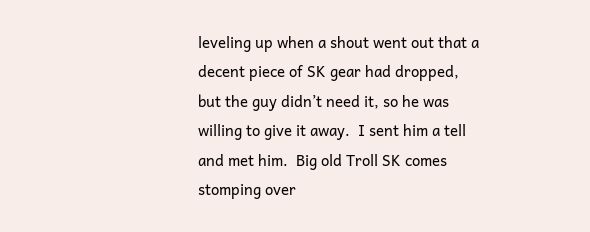leveling up when a shout went out that a decent piece of SK gear had dropped, but the guy didn’t need it, so he was willing to give it away.  I sent him a tell and met him.  Big old Troll SK comes stomping over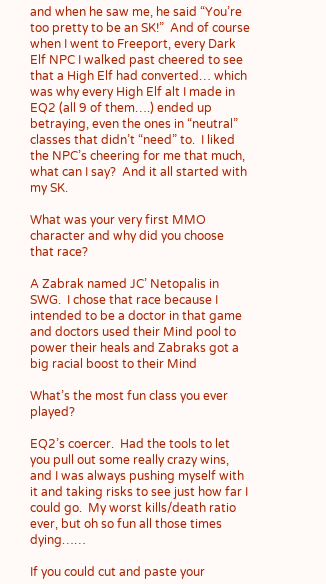and when he saw me, he said “You’re too pretty to be an SK!”  And of course when I went to Freeport, every Dark Elf NPC I walked past cheered to see that a High Elf had converted… which was why every High Elf alt I made in EQ2 (all 9 of them….) ended up betraying, even the ones in “neutral” classes that didn’t “need” to.  I liked the NPC’s cheering for me that much, what can I say?  And it all started with my SK.

What was your very first MMO character and why did you choose that race?

A Zabrak named JC’ Netopalis in SWG.  I chose that race because I intended to be a doctor in that game and doctors used their Mind pool to power their heals and Zabraks got a big racial boost to their Mind

What’s the most fun class you ever played?

EQ2’s coercer.  Had the tools to let you pull out some really crazy wins, and I was always pushing myself with it and taking risks to see just how far I could go.  My worst kills/death ratio ever, but oh so fun all those times dying……

If you could cut and paste your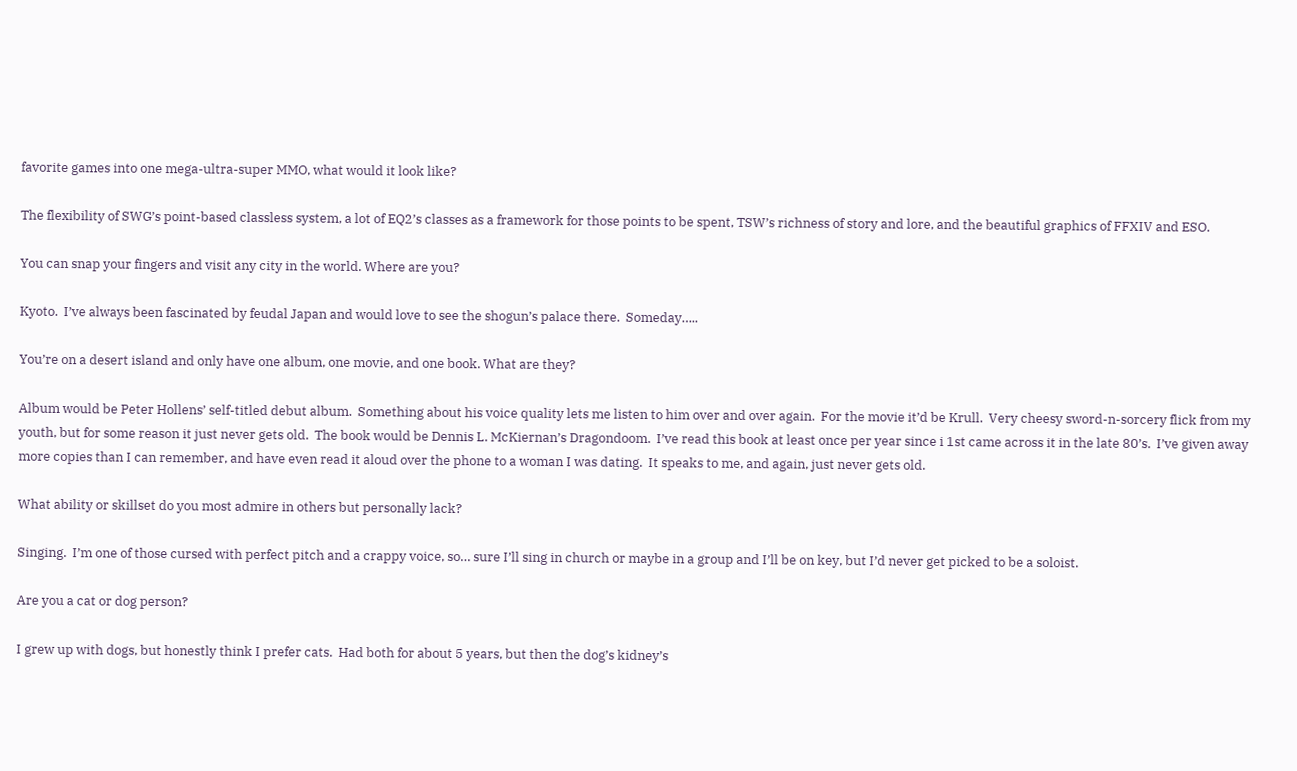favorite games into one mega-ultra-super MMO, what would it look like?

The flexibility of SWG’s point-based classless system, a lot of EQ2’s classes as a framework for those points to be spent, TSW’s richness of story and lore, and the beautiful graphics of FFXIV and ESO.

You can snap your fingers and visit any city in the world. Where are you?

Kyoto.  I’ve always been fascinated by feudal Japan and would love to see the shogun’s palace there.  Someday…..

You’re on a desert island and only have one album, one movie, and one book. What are they?

Album would be Peter Hollens’ self-titled debut album.  Something about his voice quality lets me listen to him over and over again.  For the movie it’d be Krull.  Very cheesy sword-n-sorcery flick from my youth, but for some reason it just never gets old.  The book would be Dennis L. McKiernan’s Dragondoom.  I’ve read this book at least once per year since i 1st came across it in the late 80’s.  I’ve given away more copies than I can remember, and have even read it aloud over the phone to a woman I was dating.  It speaks to me, and again, just never gets old.

What ability or skillset do you most admire in others but personally lack?

Singing.  I’m one of those cursed with perfect pitch and a crappy voice, so… sure I’ll sing in church or maybe in a group and I’ll be on key, but I’d never get picked to be a soloist.

Are you a cat or dog person?

I grew up with dogs, but honestly think I prefer cats.  Had both for about 5 years, but then the dog’s kidney’s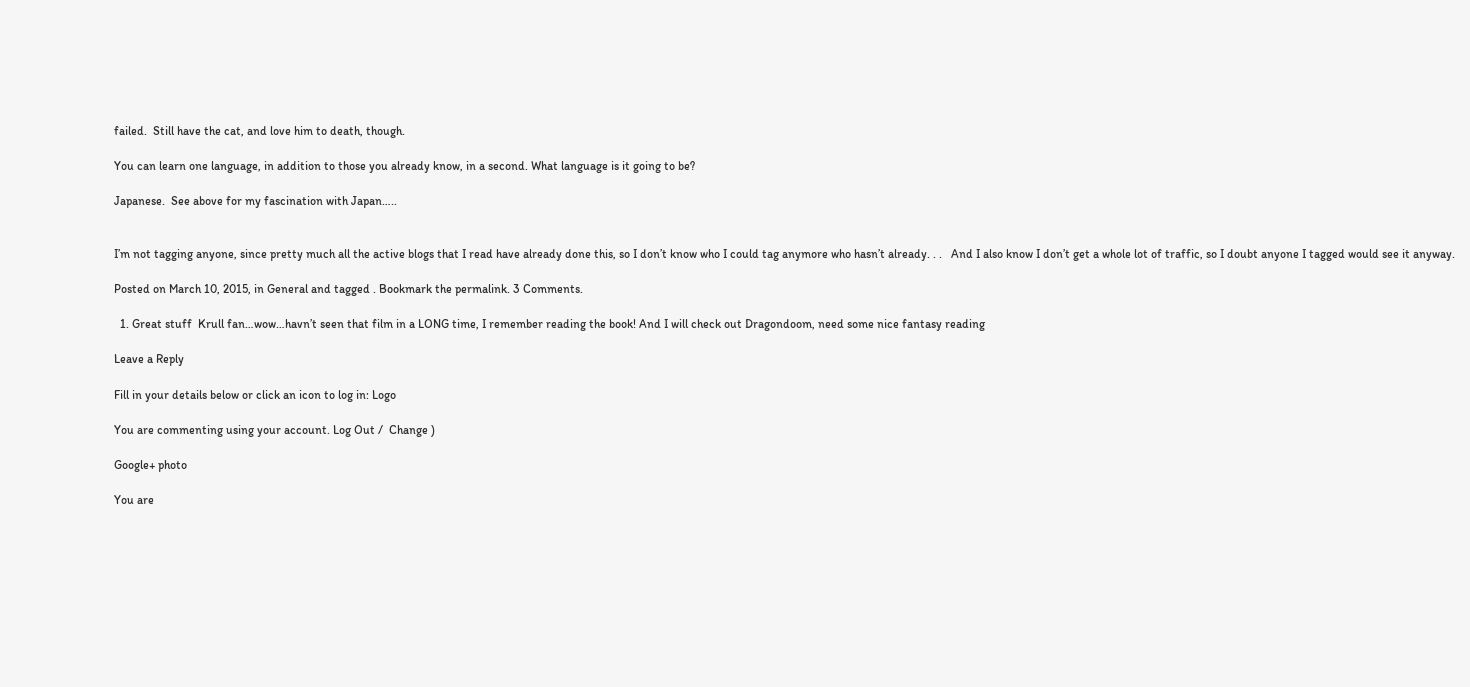failed.  Still have the cat, and love him to death, though.

You can learn one language, in addition to those you already know, in a second. What language is it going to be?

Japanese.  See above for my fascination with Japan…..


I’m not tagging anyone, since pretty much all the active blogs that I read have already done this, so I don’t know who I could tag anymore who hasn’t already. . .   And I also know I don’t get a whole lot of traffic, so I doubt anyone I tagged would see it anyway.

Posted on March 10, 2015, in General and tagged . Bookmark the permalink. 3 Comments.

  1. Great stuff  Krull fan…wow…havn’t seen that film in a LONG time, I remember reading the book! And I will check out Dragondoom, need some nice fantasy reading

Leave a Reply

Fill in your details below or click an icon to log in: Logo

You are commenting using your account. Log Out /  Change )

Google+ photo

You are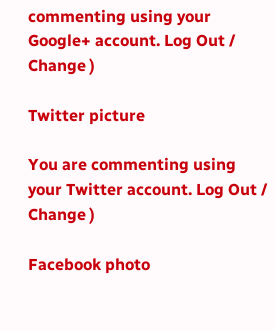commenting using your Google+ account. Log Out /  Change )

Twitter picture

You are commenting using your Twitter account. Log Out /  Change )

Facebook photo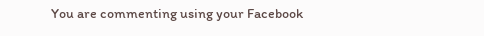You are commenting using your Facebook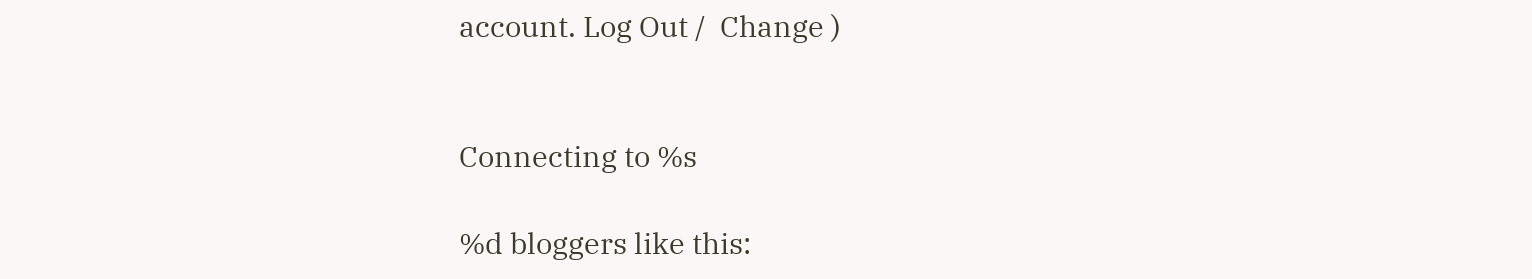account. Log Out /  Change )


Connecting to %s

%d bloggers like this: